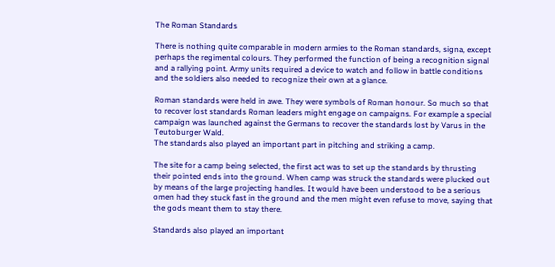The Roman Standards

There is nothing quite comparable in modern armies to the Roman standards, signa, except perhaps the regimental colours. They performed the function of being a recognition signal and a rallying point. Army units required a device to watch and follow in battle conditions and the soldiers also needed to recognize their own at a glance.

Roman standards were held in awe. They were symbols of Roman honour. So much so that to recover lost standards Roman leaders might engage on campaigns. For example a special campaign was launched against the Germans to recover the standards lost by Varus in the Teutoburger Wald.
The standards also played an important part in pitching and striking a camp.

The site for a camp being selected, the first act was to set up the standards by thrusting their pointed ends into the ground. When camp was struck the standards were plucked out by means of the large projecting handles. It would have been understood to be a serious omen had they stuck fast in the ground and the men might even refuse to move, saying that the gods meant them to stay there.

Standards also played an important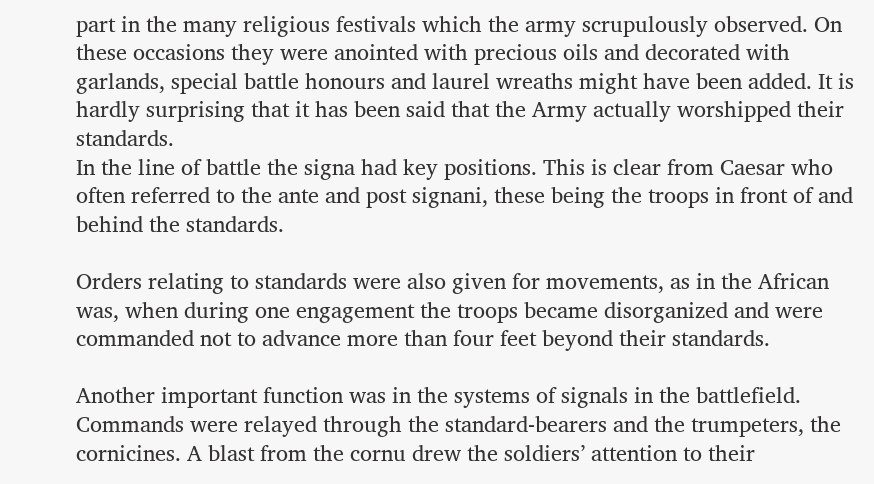part in the many religious festivals which the army scrupulously observed. On these occasions they were anointed with precious oils and decorated with garlands, special battle honours and laurel wreaths might have been added. It is hardly surprising that it has been said that the Army actually worshipped their standards.
In the line of battle the signa had key positions. This is clear from Caesar who often referred to the ante and post signani, these being the troops in front of and behind the standards.

Orders relating to standards were also given for movements, as in the African was, when during one engagement the troops became disorganized and were commanded not to advance more than four feet beyond their standards.

Another important function was in the systems of signals in the battlefield. Commands were relayed through the standard-bearers and the trumpeters, the cornicines. A blast from the cornu drew the soldiers’ attention to their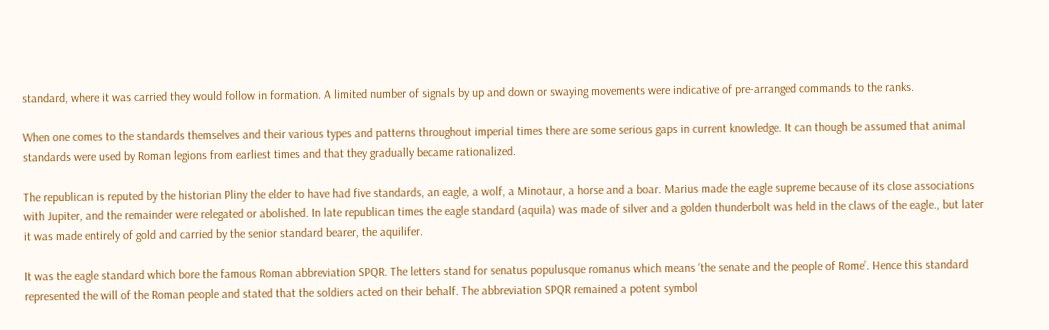standard, where it was carried they would follow in formation. A limited number of signals by up and down or swaying movements were indicative of pre-arranged commands to the ranks.

When one comes to the standards themselves and their various types and patterns throughout imperial times there are some serious gaps in current knowledge. It can though be assumed that animal standards were used by Roman legions from earliest times and that they gradually became rationalized.

The republican is reputed by the historian Pliny the elder to have had five standards, an eagle, a wolf, a Minotaur, a horse and a boar. Marius made the eagle supreme because of its close associations with Jupiter, and the remainder were relegated or abolished. In late republican times the eagle standard (aquila) was made of silver and a golden thunderbolt was held in the claws of the eagle., but later it was made entirely of gold and carried by the senior standard bearer, the aquilifer.

It was the eagle standard which bore the famous Roman abbreviation SPQR. The letters stand for senatus populusque romanus which means ‘the senate and the people of Rome’. Hence this standard represented the will of the Roman people and stated that the soldiers acted on their behalf. The abbreviation SPQR remained a potent symbol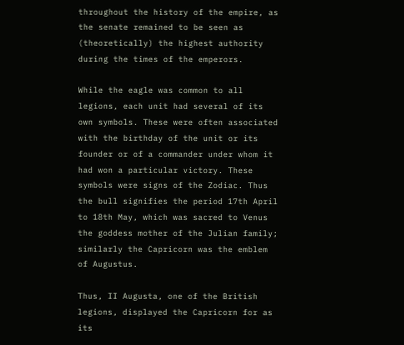throughout the history of the empire, as the senate remained to be seen as (theoretically) the highest authority during the times of the emperors.

While the eagle was common to all legions, each unit had several of its own symbols. These were often associated with the birthday of the unit or its founder or of a commander under whom it had won a particular victory. These symbols were signs of the Zodiac. Thus the bull signifies the period 17th April to 18th May, which was sacred to Venus the goddess mother of the Julian family; similarly the Capricorn was the emblem of Augustus.

Thus, II Augusta, one of the British legions, displayed the Capricorn for as its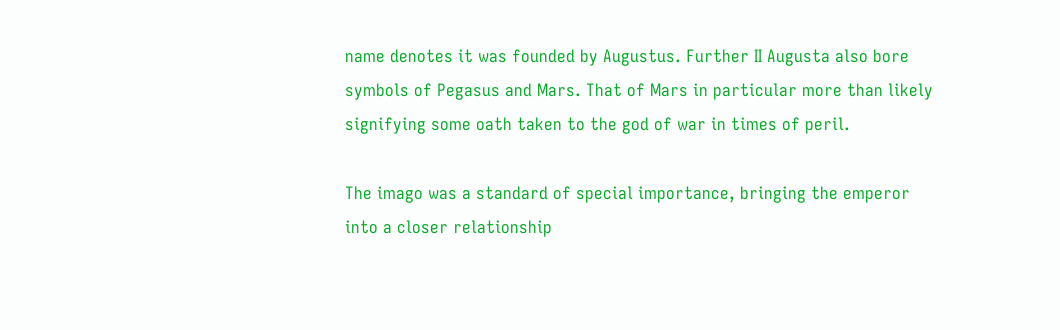name denotes it was founded by Augustus. Further II Augusta also bore symbols of Pegasus and Mars. That of Mars in particular more than likely signifying some oath taken to the god of war in times of peril.

The imago was a standard of special importance, bringing the emperor into a closer relationship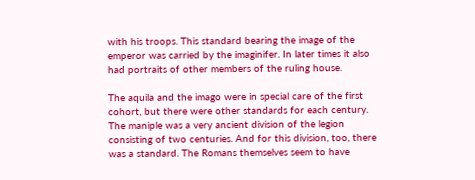with his troops. This standard bearing the image of the emperor was carried by the imaginifer. In later times it also had portraits of other members of the ruling house.

The aquila and the imago were in special care of the first cohort, but there were other standards for each century. The maniple was a very ancient division of the legion consisting of two centuries. And for this division, too, there was a standard. The Romans themselves seem to have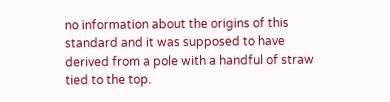no information about the origins of this standard and it was supposed to have derived from a pole with a handful of straw tied to the top.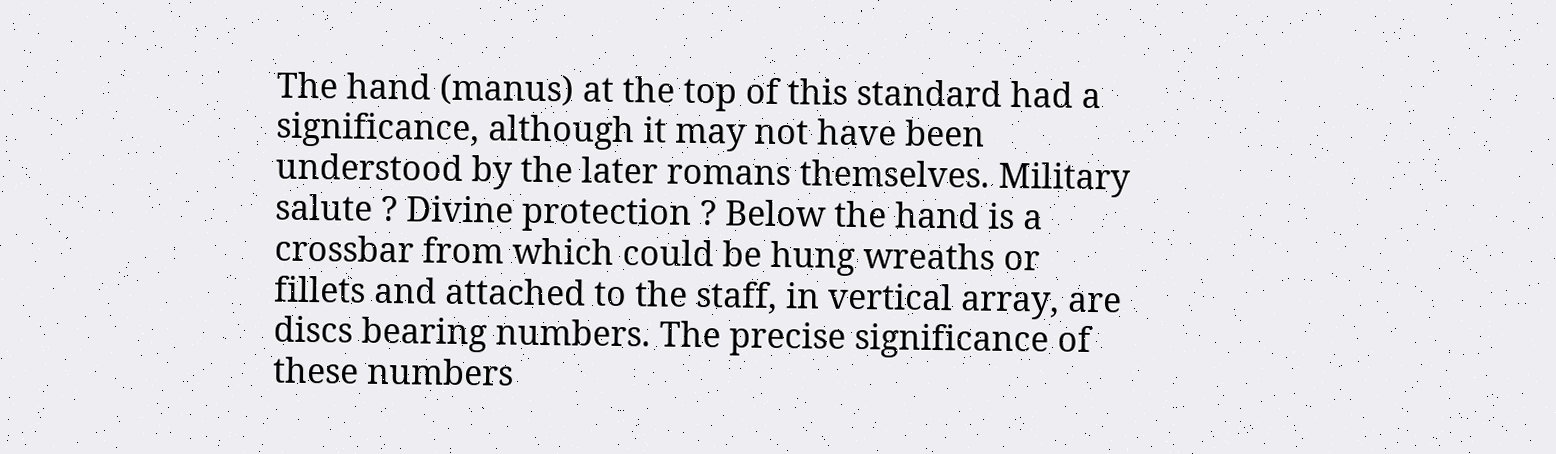The hand (manus) at the top of this standard had a significance, although it may not have been understood by the later romans themselves. Military salute ? Divine protection ? Below the hand is a crossbar from which could be hung wreaths or fillets and attached to the staff, in vertical array, are discs bearing numbers. The precise significance of these numbers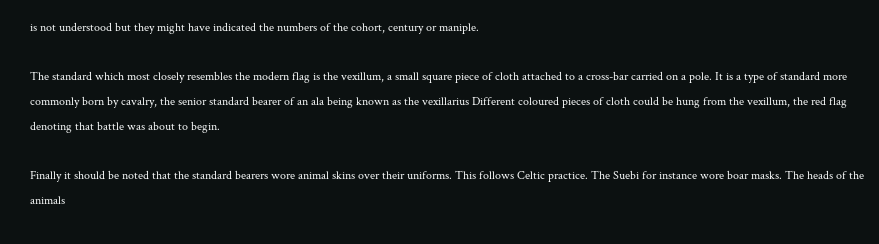is not understood but they might have indicated the numbers of the cohort, century or maniple.

The standard which most closely resembles the modern flag is the vexillum, a small square piece of cloth attached to a cross-bar carried on a pole. It is a type of standard more commonly born by cavalry, the senior standard bearer of an ala being known as the vexillarius Different coloured pieces of cloth could be hung from the vexillum, the red flag denoting that battle was about to begin.

Finally it should be noted that the standard bearers wore animal skins over their uniforms. This follows Celtic practice. The Suebi for instance wore boar masks. The heads of the animals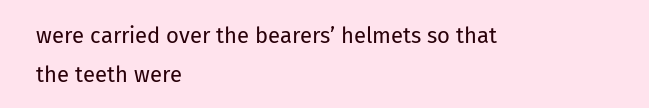were carried over the bearers’ helmets so that the teeth were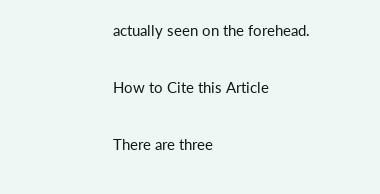actually seen on the forehead.

How to Cite this Article

There are three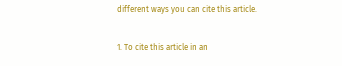different ways you can cite this article.

1. To cite this article in an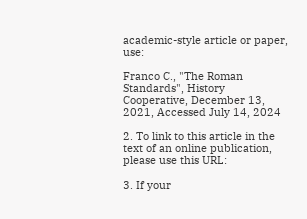academic-style article or paper, use:

Franco C., "The Roman Standards", History Cooperative, December 13, 2021, Accessed July 14, 2024

2. To link to this article in the text of an online publication, please use this URL:

3. If your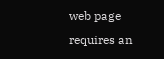web page requires an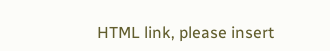HTML link, please insert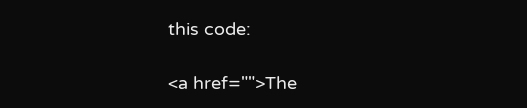this code:

<a href="">The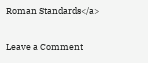Roman Standards</a>

Leave a Comment